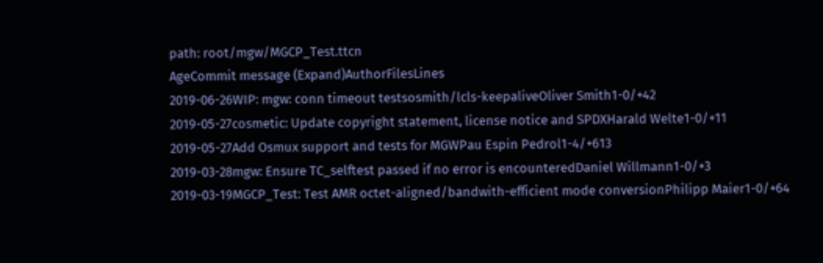path: root/mgw/MGCP_Test.ttcn
AgeCommit message (Expand)AuthorFilesLines
2019-06-26WIP: mgw: conn timeout testsosmith/lcls-keepaliveOliver Smith1-0/+42
2019-05-27cosmetic: Update copyright statement, license notice and SPDXHarald Welte1-0/+11
2019-05-27Add Osmux support and tests for MGWPau Espin Pedrol1-4/+613
2019-03-28mgw: Ensure TC_selftest passed if no error is encounteredDaniel Willmann1-0/+3
2019-03-19MGCP_Test: Test AMR octet-aligned/bandwith-efficient mode conversionPhilipp Maier1-0/+64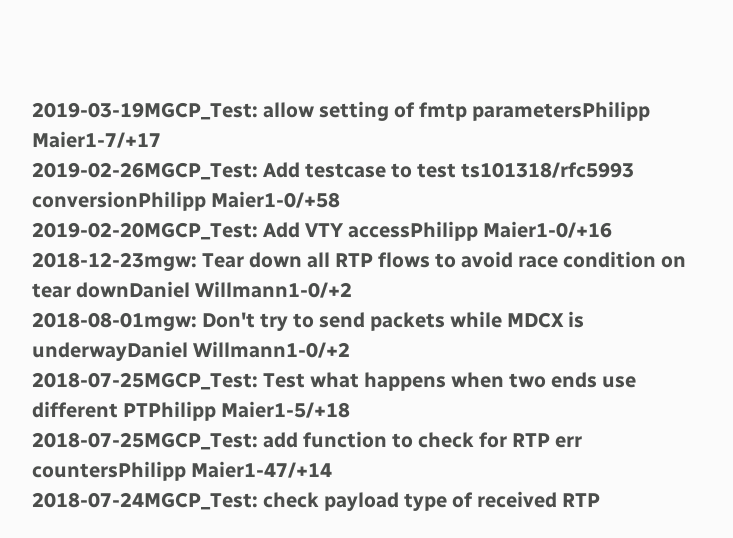2019-03-19MGCP_Test: allow setting of fmtp parametersPhilipp Maier1-7/+17
2019-02-26MGCP_Test: Add testcase to test ts101318/rfc5993 conversionPhilipp Maier1-0/+58
2019-02-20MGCP_Test: Add VTY accessPhilipp Maier1-0/+16
2018-12-23mgw: Tear down all RTP flows to avoid race condition on tear downDaniel Willmann1-0/+2
2018-08-01mgw: Don't try to send packets while MDCX is underwayDaniel Willmann1-0/+2
2018-07-25MGCP_Test: Test what happens when two ends use different PTPhilipp Maier1-5/+18
2018-07-25MGCP_Test: add function to check for RTP err countersPhilipp Maier1-47/+14
2018-07-24MGCP_Test: check payload type of received RTP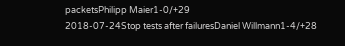packetsPhilipp Maier1-0/+29
2018-07-24Stop tests after failuresDaniel Willmann1-4/+28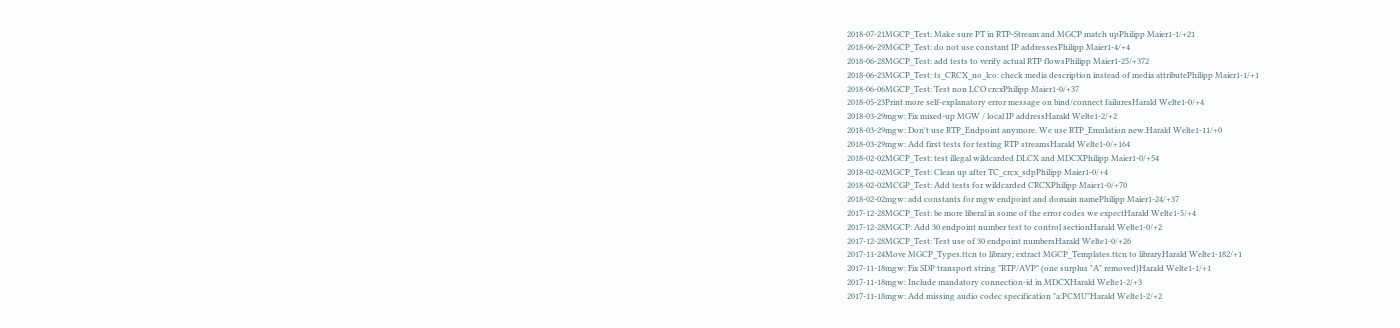2018-07-21MGCP_Test: Make sure PT in RTP-Stream and MGCP match upPhilipp Maier1-1/+21
2018-06-29MGCP_Test: do not use constant IP addressesPhilipp Maier1-4/+4
2018-06-28MGCP_Test: add tests to verify actual RTP flowsPhilipp Maier1-25/+372
2018-06-23MGCP_Test: ts_CRCX_no_lco: check media description instead of media attributePhilipp Maier1-1/+1
2018-06-06MGCP_Test: Test non LCO crcxPhilipp Maier1-0/+37
2018-05-23Print more self-explanatory error message on bind/connect failuresHarald Welte1-0/+4
2018-03-29mgw: Fix mixed-up MGW / local IP addressHarald Welte1-2/+2
2018-03-29mgw: Don't use RTP_Endpoint anymore. We use RTP_Emulation new.Harald Welte1-11/+0
2018-03-29mgw: Add first tests for testing RTP streamsHarald Welte1-0/+164
2018-02-02MGCP_Test: test illegal wildcarded DLCX and MDCXPhilipp Maier1-0/+54
2018-02-02MGCP_Test: Clean up after TC_crcx_sdpPhilipp Maier1-0/+4
2018-02-02MCGP_Test: Add tests for wildcarded CRCXPhilipp Maier1-0/+70
2018-02-02mgw: add constants for mgw endpoint and domain namePhilipp Maier1-24/+37
2017-12-28MGCP_Test: be more liberal in some of the error codes we expectHarald Welte1-5/+4
2017-12-28MGCP: Add 30 endpoint number test to control sectionHarald Welte1-0/+2
2017-12-28MGCP_Test: Test use of 30 endpoint numbersHarald Welte1-0/+26
2017-11-24Move MGCP_Types.ttcn to library; extract MGCP_Templates.ttcn to libraryHarald Welte1-182/+1
2017-11-18mgw: Fix SDP transport string "RTP/AVP" (one surplus "A" removed)Harald Welte1-1/+1
2017-11-18mgw: Include mandatory connection-id in MDCXHarald Welte1-2/+3
2017-11-18mgw: Add missing audio codec specification "a:PCMU"Harald Welte1-2/+2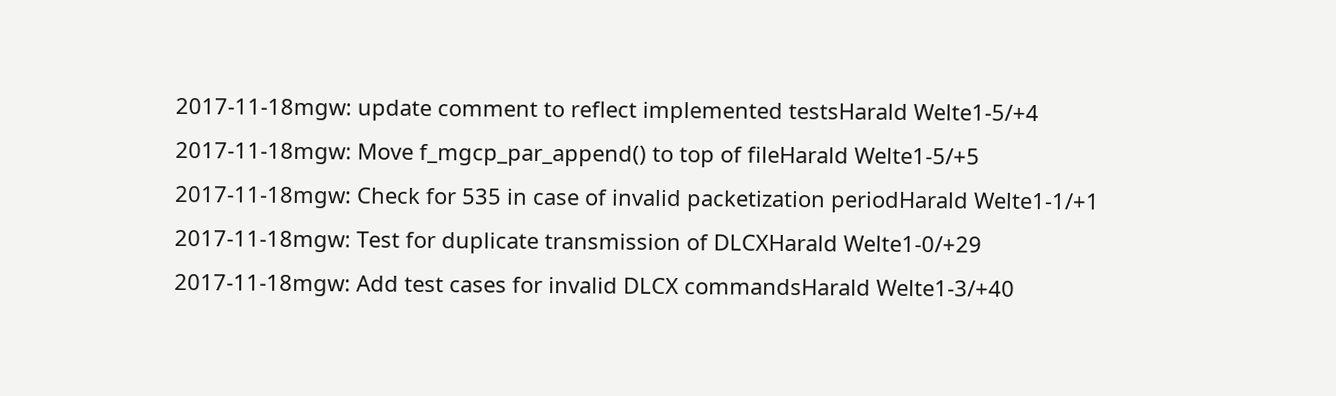2017-11-18mgw: update comment to reflect implemented testsHarald Welte1-5/+4
2017-11-18mgw: Move f_mgcp_par_append() to top of fileHarald Welte1-5/+5
2017-11-18mgw: Check for 535 in case of invalid packetization periodHarald Welte1-1/+1
2017-11-18mgw: Test for duplicate transmission of DLCXHarald Welte1-0/+29
2017-11-18mgw: Add test cases for invalid DLCX commandsHarald Welte1-3/+40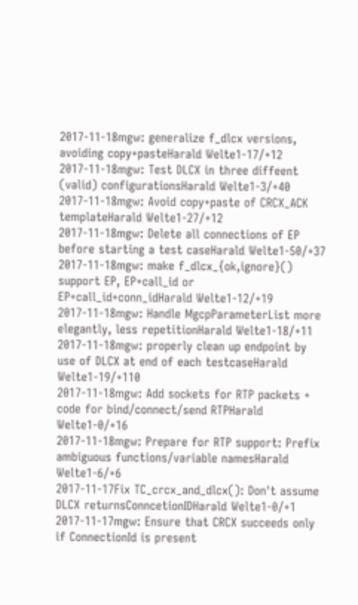2017-11-18mgw: generalize f_dlcx versions, avoiding copy+pasteHarald Welte1-17/+12
2017-11-18mgw: Test DLCX in three diffeent (valid) configurationsHarald Welte1-3/+40
2017-11-18mgw: Avoid copy+paste of CRCX_ACK templateHarald Welte1-27/+12
2017-11-18mgw: Delete all connections of EP before starting a test caseHarald Welte1-50/+37
2017-11-18mgw: make f_dlcx_{ok,ignore}() support EP, EP+call_id or EP+call_id+conn_idHarald Welte1-12/+19
2017-11-18mgw: Handle MgcpParameterList more elegantly, less repetitionHarald Welte1-18/+11
2017-11-18mgw: properly clean up endpoint by use of DLCX at end of each testcaseHarald Welte1-19/+110
2017-11-18mgw: Add sockets for RTP packets + code for bind/connect/send RTPHarald Welte1-0/+16
2017-11-18mgw: Prepare for RTP support: Prefix ambiguous functions/variable namesHarald Welte1-6/+6
2017-11-17Fix TC_crcx_and_dlcx(): Don't assume DLCX returnsConncetionIDHarald Welte1-0/+1
2017-11-17mgw: Ensure that CRCX succeeds only if ConnectionId is present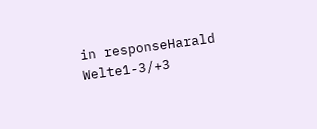in responseHarald Welte1-3/+3